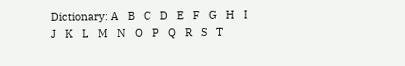Dictionary: A   B   C   D   E   F   G   H   I   J   K   L   M   N   O   P   Q   R   S   T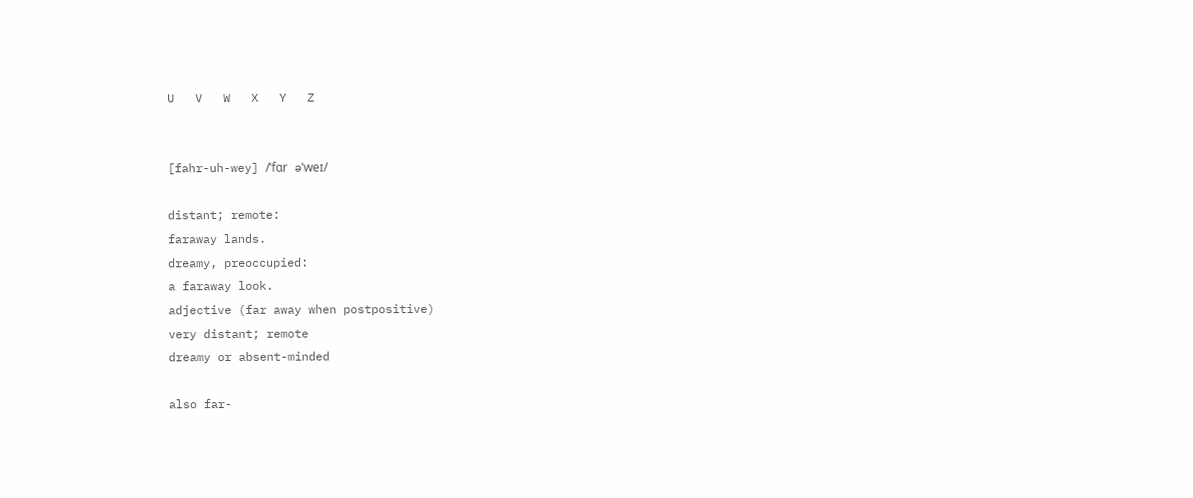U   V   W   X   Y   Z


[fahr-uh-wey] /ˈfɑr əˈweɪ/

distant; remote:
faraway lands.
dreamy, preoccupied:
a faraway look.
adjective (far away when postpositive)
very distant; remote
dreamy or absent-minded

also far-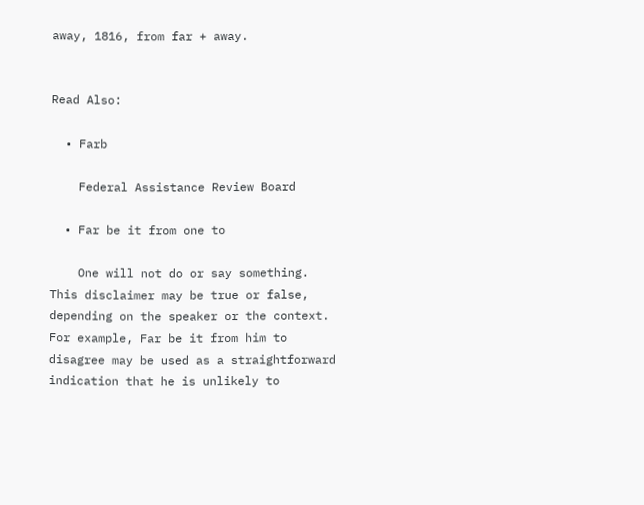away, 1816, from far + away.


Read Also:

  • Farb

    Federal Assistance Review Board

  • Far be it from one to

    One will not do or say something. This disclaimer may be true or false, depending on the speaker or the context. For example, Far be it from him to disagree may be used as a straightforward indication that he is unlikely to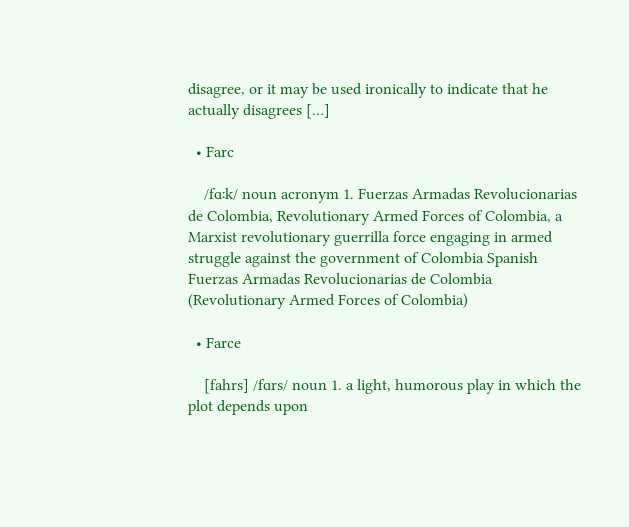disagree, or it may be used ironically to indicate that he actually disagrees […]

  • Farc

    /fɑːk/ noun acronym 1. Fuerzas Armadas Revolucionarias de Colombia, Revolutionary Armed Forces of Colombia, a Marxist revolutionary guerrilla force engaging in armed struggle against the government of Colombia Spanish Fuerzas Armadas Revolucionarias de Colombia (Revolutionary Armed Forces of Colombia)

  • Farce

    [fahrs] /fɑrs/ noun 1. a light, humorous play in which the plot depends upon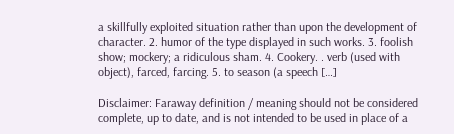a skillfully exploited situation rather than upon the development of character. 2. humor of the type displayed in such works. 3. foolish show; mockery; a ridiculous sham. 4. Cookery. . verb (used with object), farced, farcing. 5. to season (a speech […]

Disclaimer: Faraway definition / meaning should not be considered complete, up to date, and is not intended to be used in place of a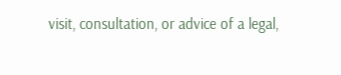visit, consultation, or advice of a legal,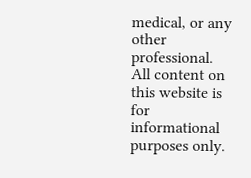medical, or any other professional. All content on this website is for informational purposes only.